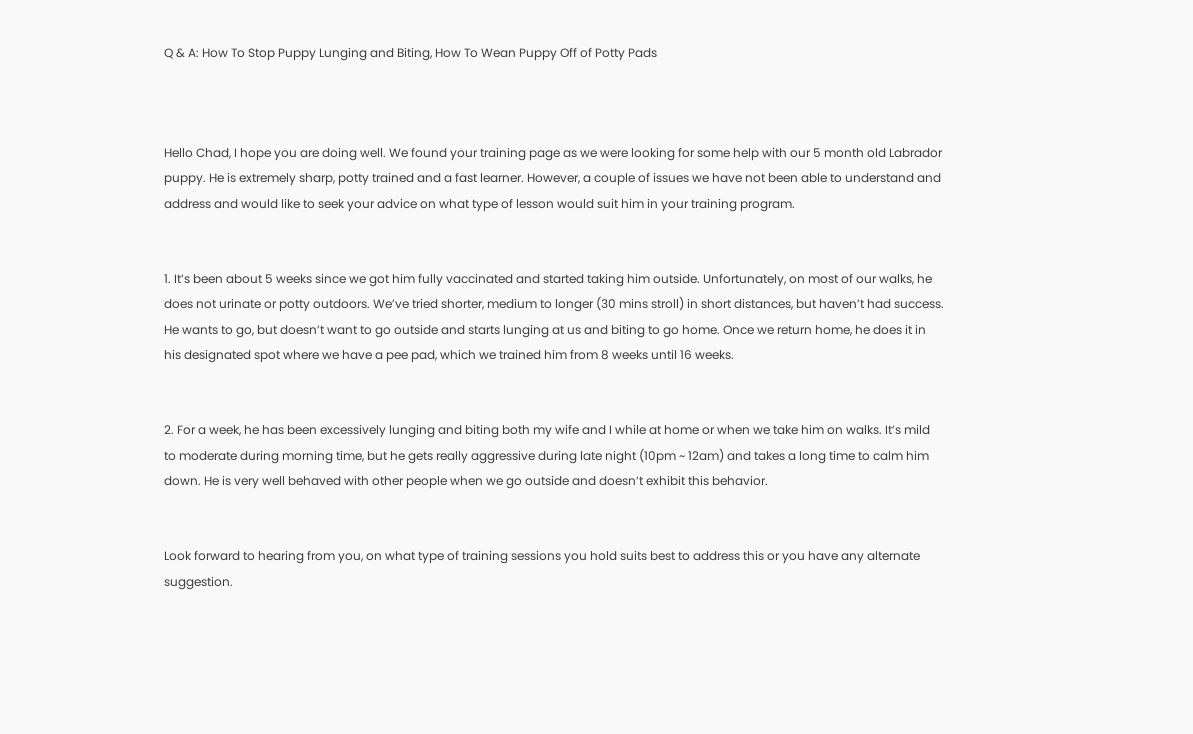Q & A: How To Stop Puppy Lunging and Biting, How To Wean Puppy Off of Potty Pads



Hello Chad, I hope you are doing well. We found your training page as we were looking for some help with our 5 month old Labrador puppy. He is extremely sharp, potty trained and a fast learner. However, a couple of issues we have not been able to understand and address and would like to seek your advice on what type of lesson would suit him in your training program.


1. It’s been about 5 weeks since we got him fully vaccinated and started taking him outside. Unfortunately, on most of our walks, he does not urinate or potty outdoors. We’ve tried shorter, medium to longer (30 mins stroll) in short distances, but haven’t had success. He wants to go, but doesn’t want to go outside and starts lunging at us and biting to go home. Once we return home, he does it in his designated spot where we have a pee pad, which we trained him from 8 weeks until 16 weeks.


2. For a week, he has been excessively lunging and biting both my wife and I while at home or when we take him on walks. It’s mild to moderate during morning time, but he gets really aggressive during late night (10pm ~ 12am) and takes a long time to calm him down. He is very well behaved with other people when we go outside and doesn’t exhibit this behavior.


Look forward to hearing from you, on what type of training sessions you hold suits best to address this or you have any alternate suggestion.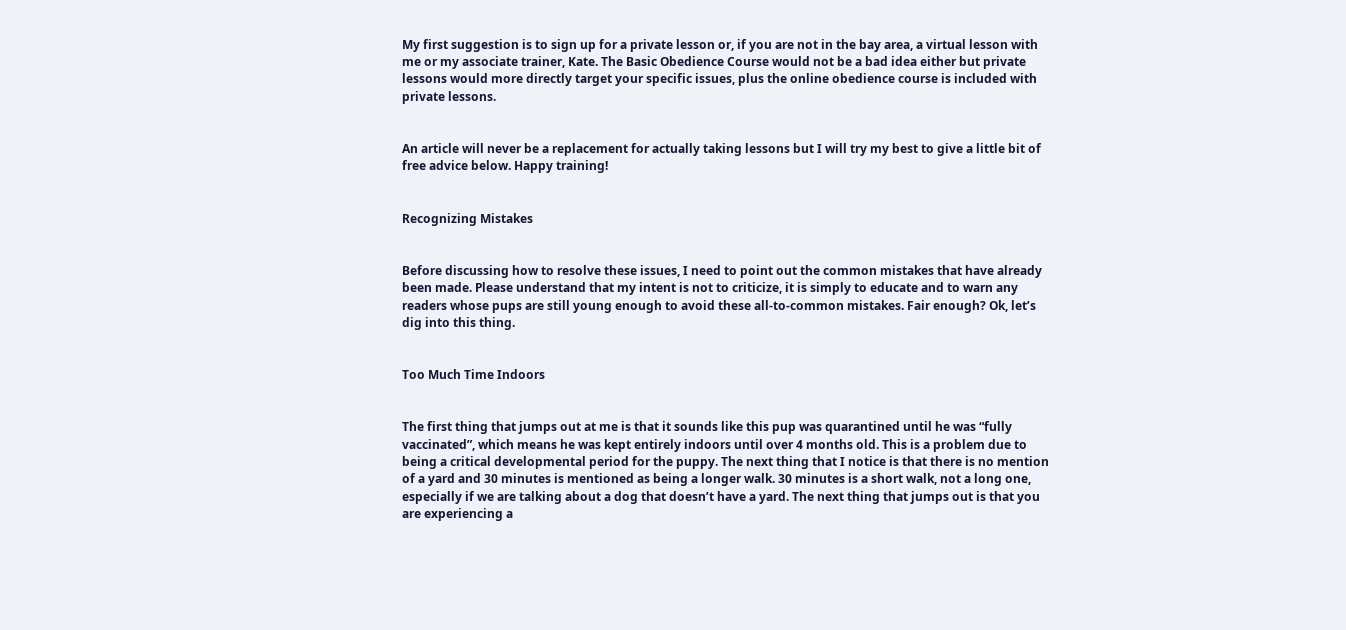My first suggestion is to sign up for a private lesson or, if you are not in the bay area, a virtual lesson with me or my associate trainer, Kate. The Basic Obedience Course would not be a bad idea either but private lessons would more directly target your specific issues, plus the online obedience course is included with private lessons.


An article will never be a replacement for actually taking lessons but I will try my best to give a little bit of free advice below. Happy training!


Recognizing Mistakes


Before discussing how to resolve these issues, I need to point out the common mistakes that have already been made. Please understand that my intent is not to criticize, it is simply to educate and to warn any readers whose pups are still young enough to avoid these all-to-common mistakes. Fair enough? Ok, let’s dig into this thing.


Too Much Time Indoors


The first thing that jumps out at me is that it sounds like this pup was quarantined until he was “fully vaccinated”, which means he was kept entirely indoors until over 4 months old. This is a problem due to being a critical developmental period for the puppy. The next thing that I notice is that there is no mention of a yard and 30 minutes is mentioned as being a longer walk. 30 minutes is a short walk, not a long one, especially if we are talking about a dog that doesn’t have a yard. The next thing that jumps out is that you are experiencing a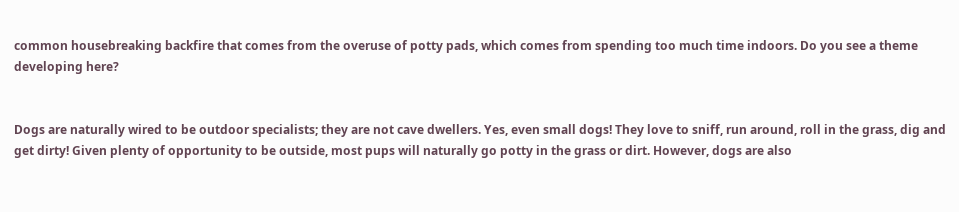common housebreaking backfire that comes from the overuse of potty pads, which comes from spending too much time indoors. Do you see a theme developing here?


Dogs are naturally wired to be outdoor specialists; they are not cave dwellers. Yes, even small dogs! They love to sniff, run around, roll in the grass, dig and get dirty! Given plenty of opportunity to be outside, most pups will naturally go potty in the grass or dirt. However, dogs are also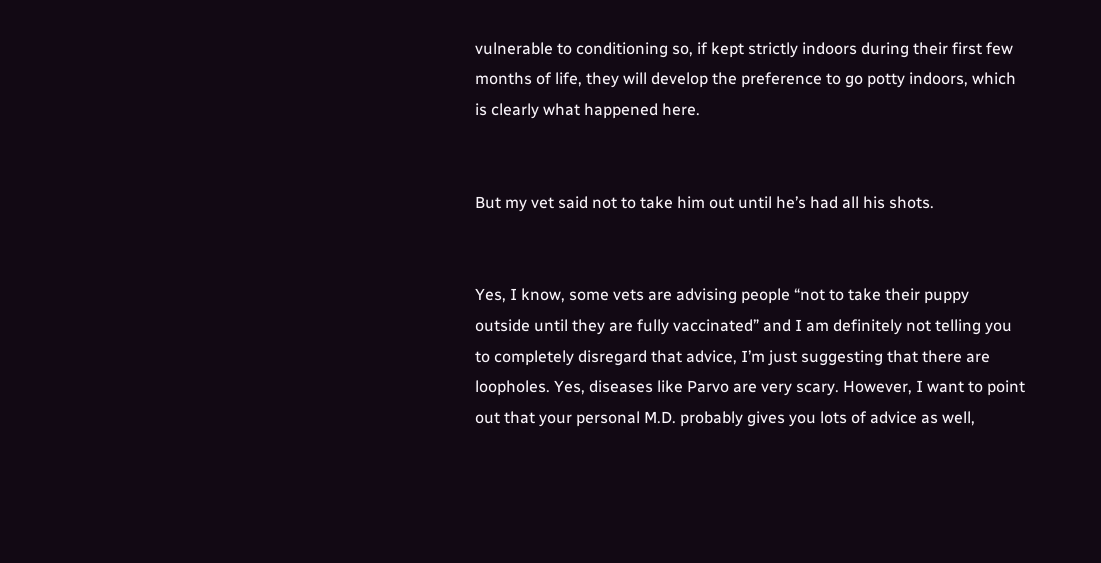vulnerable to conditioning so, if kept strictly indoors during their first few months of life, they will develop the preference to go potty indoors, which is clearly what happened here.


But my vet said not to take him out until he’s had all his shots.


Yes, I know, some vets are advising people “not to take their puppy outside until they are fully vaccinated” and I am definitely not telling you to completely disregard that advice, I’m just suggesting that there are loopholes. Yes, diseases like Parvo are very scary. However, I want to point out that your personal M.D. probably gives you lots of advice as well,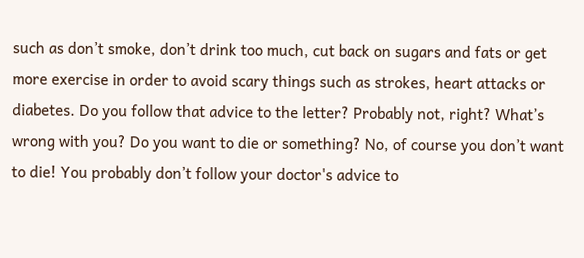such as don’t smoke, don’t drink too much, cut back on sugars and fats or get more exercise in order to avoid scary things such as strokes, heart attacks or diabetes. Do you follow that advice to the letter? Probably not, right? What’s wrong with you? Do you want to die or something? No, of course you don’t want to die! You probably don’t follow your doctor's advice to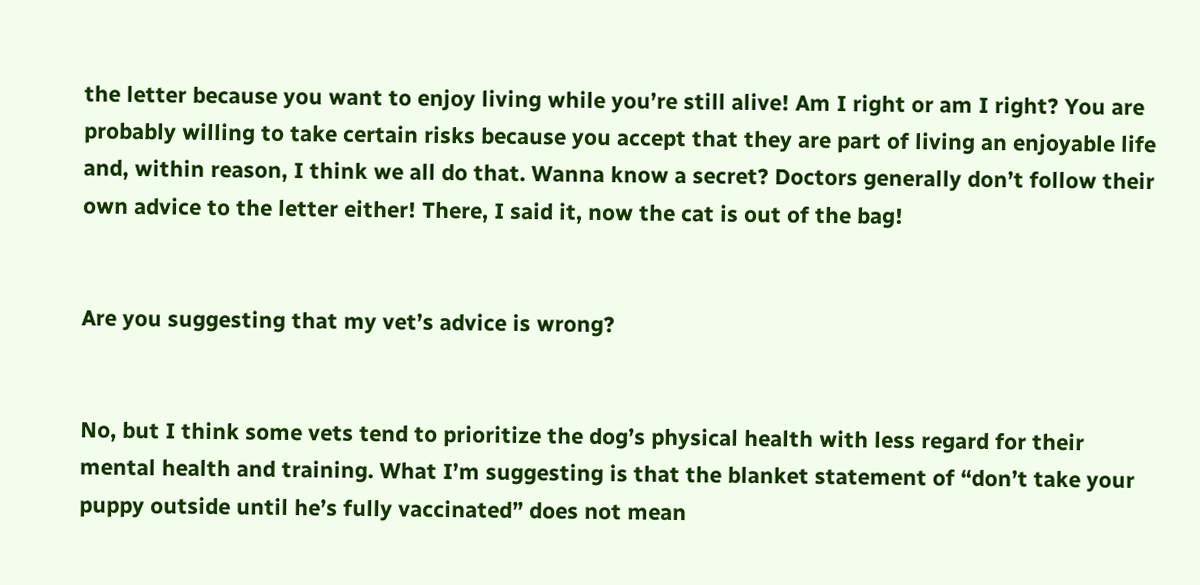the letter because you want to enjoy living while you’re still alive! Am I right or am I right? You are probably willing to take certain risks because you accept that they are part of living an enjoyable life and, within reason, I think we all do that. Wanna know a secret? Doctors generally don’t follow their own advice to the letter either! There, I said it, now the cat is out of the bag!


Are you suggesting that my vet’s advice is wrong?


No, but I think some vets tend to prioritize the dog’s physical health with less regard for their mental health and training. What I’m suggesting is that the blanket statement of “don’t take your puppy outside until he’s fully vaccinated” does not mean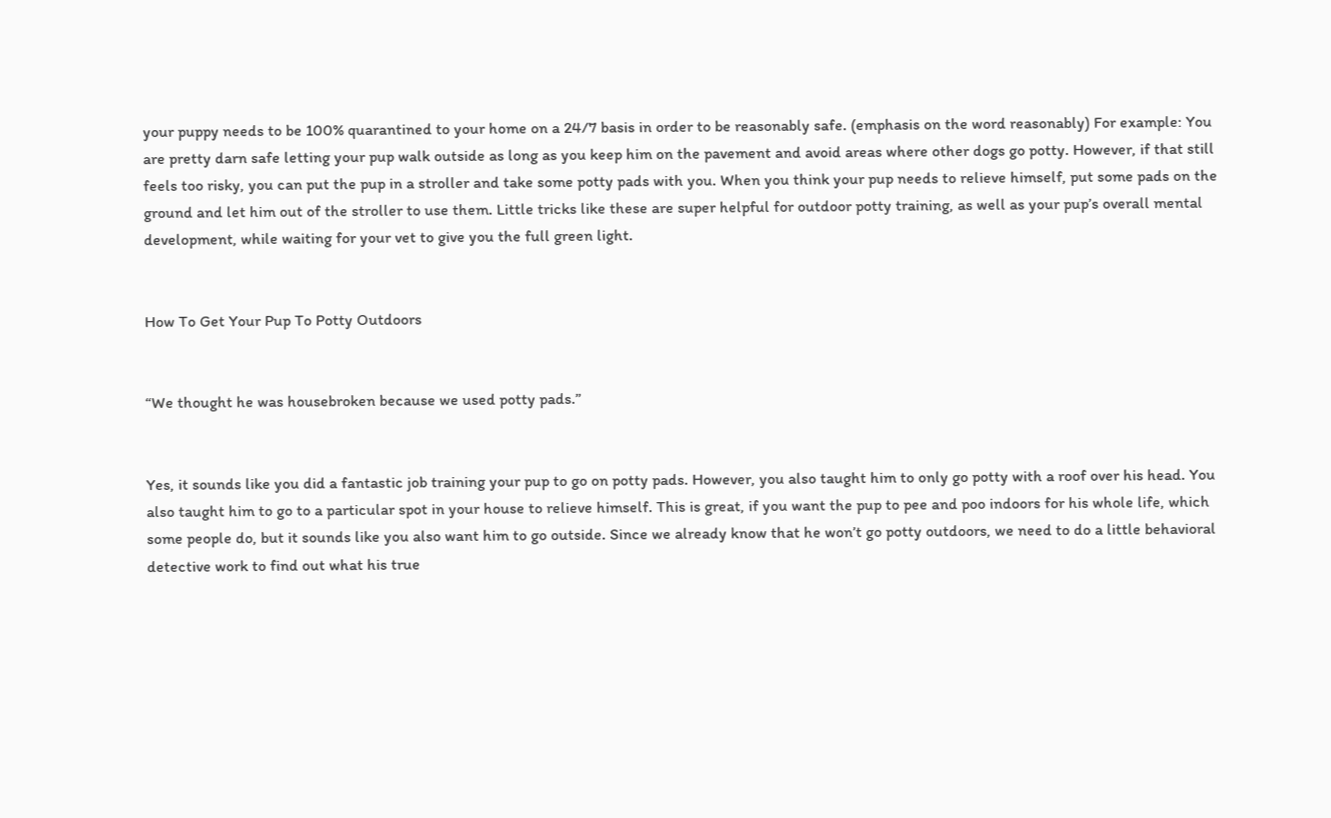your puppy needs to be 100% quarantined to your home on a 24/7 basis in order to be reasonably safe. (emphasis on the word reasonably) For example: You are pretty darn safe letting your pup walk outside as long as you keep him on the pavement and avoid areas where other dogs go potty. However, if that still feels too risky, you can put the pup in a stroller and take some potty pads with you. When you think your pup needs to relieve himself, put some pads on the ground and let him out of the stroller to use them. Little tricks like these are super helpful for outdoor potty training, as well as your pup’s overall mental development, while waiting for your vet to give you the full green light.


How To Get Your Pup To Potty Outdoors


“We thought he was housebroken because we used potty pads.”


Yes, it sounds like you did a fantastic job training your pup to go on potty pads. However, you also taught him to only go potty with a roof over his head. You also taught him to go to a particular spot in your house to relieve himself. This is great, if you want the pup to pee and poo indoors for his whole life, which some people do, but it sounds like you also want him to go outside. Since we already know that he won’t go potty outdoors, we need to do a little behavioral detective work to find out what his true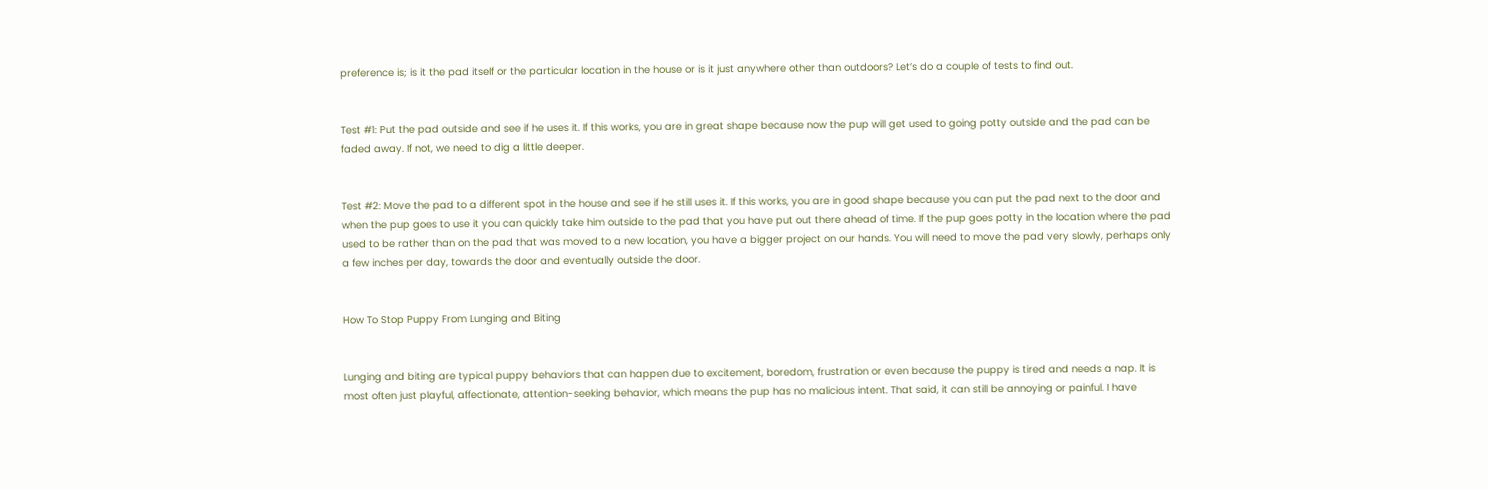preference is; is it the pad itself or the particular location in the house or is it just anywhere other than outdoors? Let’s do a couple of tests to find out.


Test #1: Put the pad outside and see if he uses it. If this works, you are in great shape because now the pup will get used to going potty outside and the pad can be faded away. If not, we need to dig a little deeper.


Test #2: Move the pad to a different spot in the house and see if he still uses it. If this works, you are in good shape because you can put the pad next to the door and when the pup goes to use it you can quickly take him outside to the pad that you have put out there ahead of time. If the pup goes potty in the location where the pad used to be rather than on the pad that was moved to a new location, you have a bigger project on our hands. You will need to move the pad very slowly, perhaps only a few inches per day, towards the door and eventually outside the door.


How To Stop Puppy From Lunging and Biting


Lunging and biting are typical puppy behaviors that can happen due to excitement, boredom, frustration or even because the puppy is tired and needs a nap. It is most often just playful, affectionate, attention-seeking behavior, which means the pup has no malicious intent. That said, it can still be annoying or painful. I have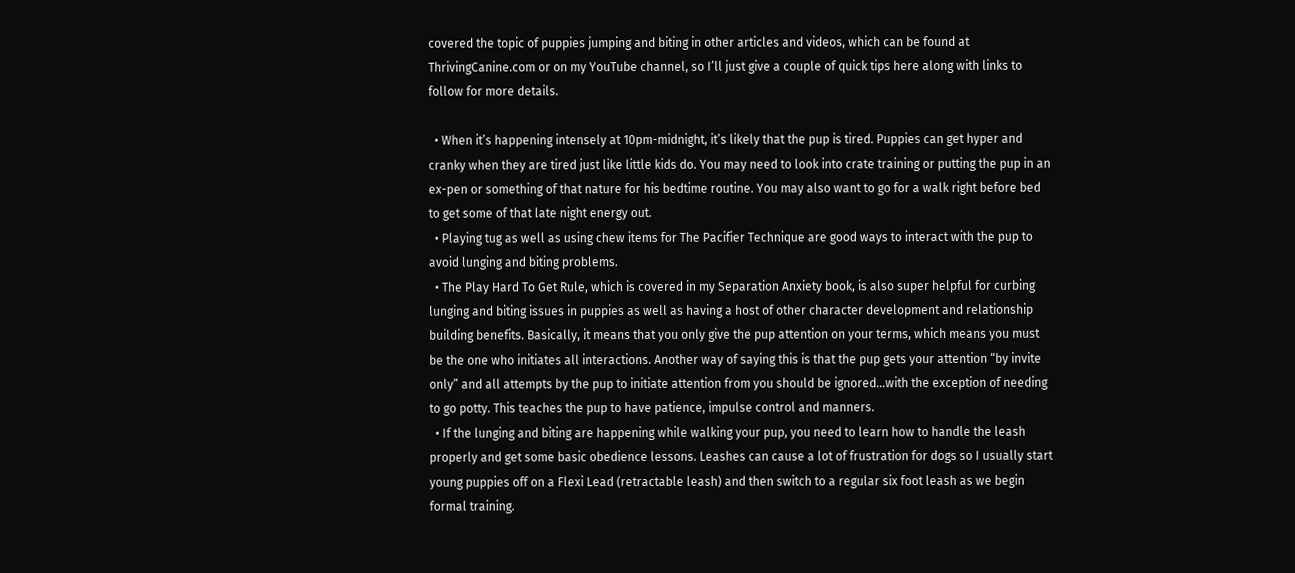covered the topic of puppies jumping and biting in other articles and videos, which can be found at ThrivingCanine.com or on my YouTube channel, so I’ll just give a couple of quick tips here along with links to follow for more details.

  • When it’s happening intensely at 10pm-midnight, it’s likely that the pup is tired. Puppies can get hyper and cranky when they are tired just like little kids do. You may need to look into crate training or putting the pup in an ex-pen or something of that nature for his bedtime routine. You may also want to go for a walk right before bed to get some of that late night energy out.
  • Playing tug as well as using chew items for The Pacifier Technique are good ways to interact with the pup to avoid lunging and biting problems.
  • The Play Hard To Get Rule, which is covered in my Separation Anxiety book, is also super helpful for curbing lunging and biting issues in puppies as well as having a host of other character development and relationship building benefits. Basically, it means that you only give the pup attention on your terms, which means you must be the one who initiates all interactions. Another way of saying this is that the pup gets your attention “by invite only” and all attempts by the pup to initiate attention from you should be ignored…with the exception of needing to go potty. This teaches the pup to have patience, impulse control and manners.
  • If the lunging and biting are happening while walking your pup, you need to learn how to handle the leash properly and get some basic obedience lessons. Leashes can cause a lot of frustration for dogs so I usually start young puppies off on a Flexi Lead (retractable leash) and then switch to a regular six foot leash as we begin formal training.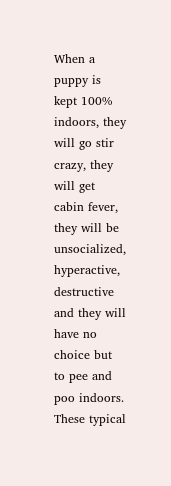When a puppy is kept 100% indoors, they will go stir crazy, they will get cabin fever, they will be unsocialized, hyperactive, destructive and they will have no choice but to pee and poo indoors. These typical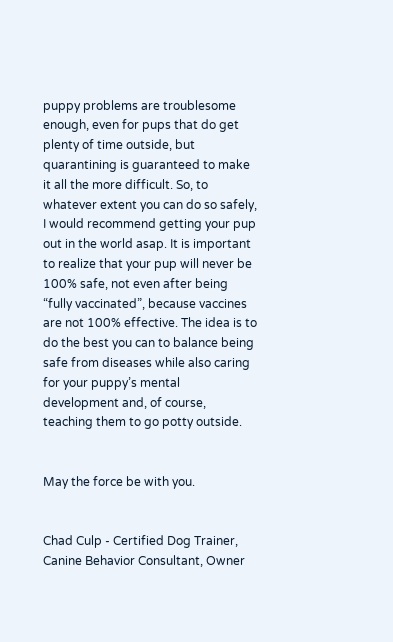puppy problems are troublesome enough, even for pups that do get plenty of time outside, but quarantining is guaranteed to make it all the more difficult. So, to whatever extent you can do so safely, I would recommend getting your pup out in the world asap. It is important to realize that your pup will never be 100% safe, not even after being “fully vaccinated”, because vaccines are not 100% effective. The idea is to do the best you can to balance being safe from diseases while also caring for your puppy’s mental development and, of course, teaching them to go potty outside.


May the force be with you.


Chad Culp - Certified Dog Trainer, Canine Behavior Consultant, Owner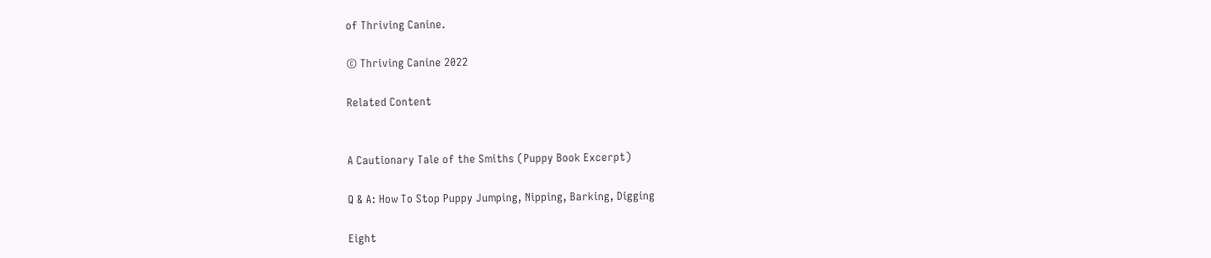of Thriving Canine.

© Thriving Canine 2022

Related Content


A Cautionary Tale of the Smiths (Puppy Book Excerpt)

Q & A: How To Stop Puppy Jumping, Nipping, Barking, Digging

Eight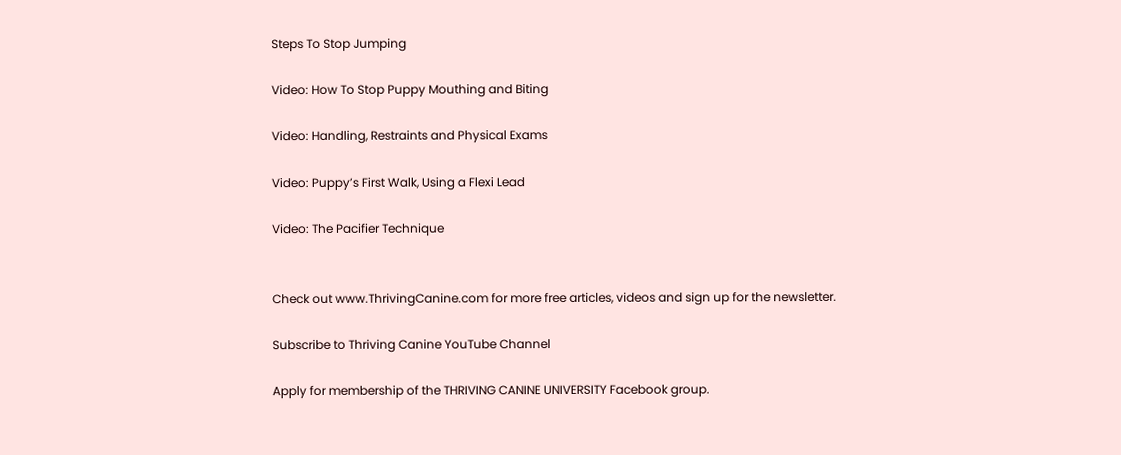Steps To Stop Jumping

Video: How To Stop Puppy Mouthing and Biting

Video: Handling, Restraints and Physical Exams

Video: Puppy’s First Walk, Using a Flexi Lead

Video: The Pacifier Technique


Check out www.ThrivingCanine.com for more free articles, videos and sign up for the newsletter.

Subscribe to Thriving Canine YouTube Channel

Apply for membership of the THRIVING CANINE UNIVERSITY Facebook group.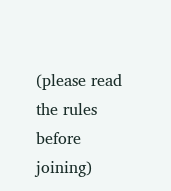(please read the rules before joining)